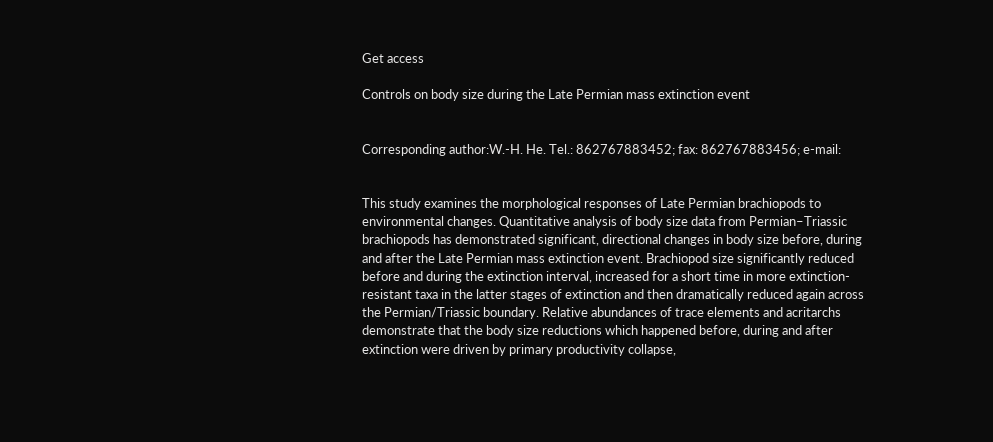Get access

Controls on body size during the Late Permian mass extinction event


Corresponding author:W.-H. He. Tel.: 862767883452; fax: 862767883456; e-mail:


This study examines the morphological responses of Late Permian brachiopods to environmental changes. Quantitative analysis of body size data from Permian–Triassic brachiopods has demonstrated significant, directional changes in body size before, during and after the Late Permian mass extinction event. Brachiopod size significantly reduced before and during the extinction interval, increased for a short time in more extinction-resistant taxa in the latter stages of extinction and then dramatically reduced again across the Permian/Triassic boundary. Relative abundances of trace elements and acritarchs demonstrate that the body size reductions which happened before, during and after extinction were driven by primary productivity collapse,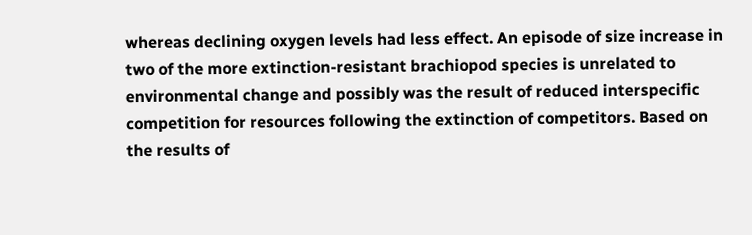whereas declining oxygen levels had less effect. An episode of size increase in two of the more extinction-resistant brachiopod species is unrelated to environmental change and possibly was the result of reduced interspecific competition for resources following the extinction of competitors. Based on the results of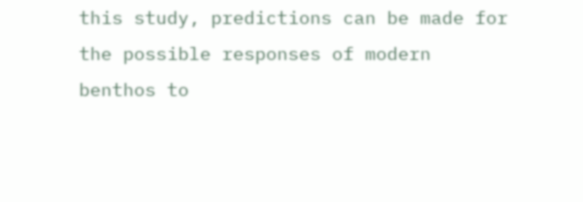this study, predictions can be made for the possible responses of modern benthos to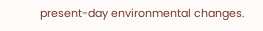present-day environmental changes.